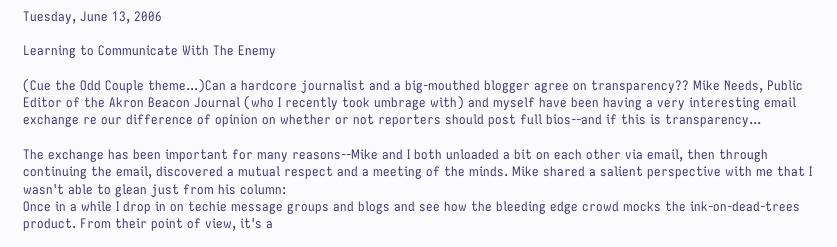Tuesday, June 13, 2006

Learning to Communicate With The Enemy

(Cue the Odd Couple theme...)Can a hardcore journalist and a big-mouthed blogger agree on transparency?? Mike Needs, Public Editor of the Akron Beacon Journal (who I recently took umbrage with) and myself have been having a very interesting email exchange re our difference of opinion on whether or not reporters should post full bios--and if this is transparency...

The exchange has been important for many reasons--Mike and I both unloaded a bit on each other via email, then through continuing the email, discovered a mutual respect and a meeting of the minds. Mike shared a salient perspective with me that I wasn't able to glean just from his column:
Once in a while I drop in on techie message groups and blogs and see how the bleeding edge crowd mocks the ink-on-dead-trees product. From their point of view, it's a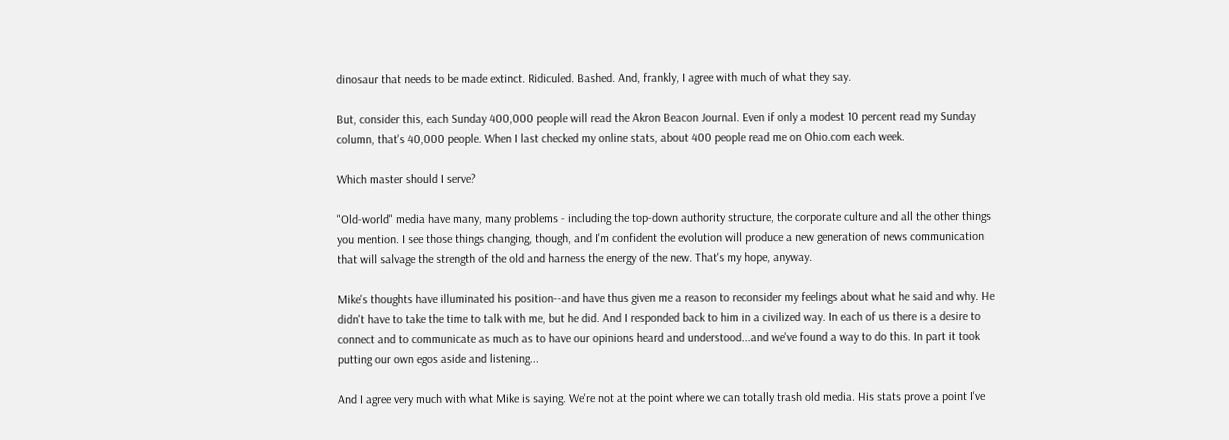dinosaur that needs to be made extinct. Ridiculed. Bashed. And, frankly, I agree with much of what they say.

But, consider this, each Sunday 400,000 people will read the Akron Beacon Journal. Even if only a modest 10 percent read my Sunday column, that's 40,000 people. When I last checked my online stats, about 400 people read me on Ohio.com each week.

Which master should I serve?

"Old-world" media have many, many problems - including the top-down authority structure, the corporate culture and all the other things you mention. I see those things changing, though, and I'm confident the evolution will produce a new generation of news communication that will salvage the strength of the old and harness the energy of the new. That's my hope, anyway.

Mike's thoughts have illuminated his position--and have thus given me a reason to reconsider my feelings about what he said and why. He didn't have to take the time to talk with me, but he did. And I responded back to him in a civilized way. In each of us there is a desire to connect and to communicate as much as to have our opinions heard and understood...and we've found a way to do this. In part it took putting our own egos aside and listening...

And I agree very much with what Mike is saying. We're not at the point where we can totally trash old media. His stats prove a point I've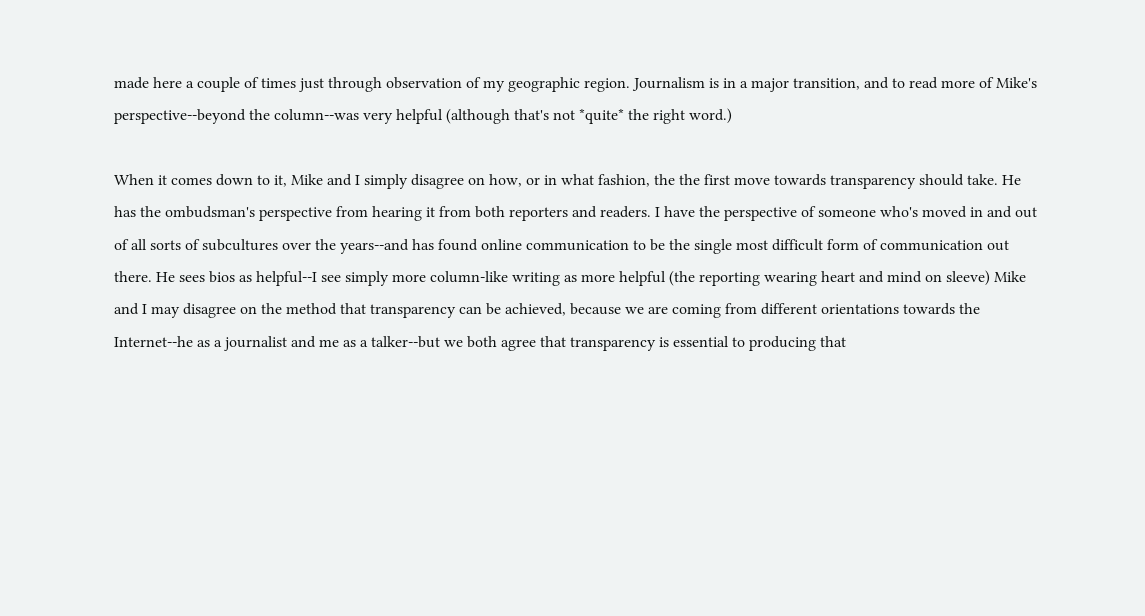made here a couple of times just through observation of my geographic region. Journalism is in a major transition, and to read more of Mike's perspective--beyond the column--was very helpful (although that's not *quite* the right word.)

When it comes down to it, Mike and I simply disagree on how, or in what fashion, the the first move towards transparency should take. He has the ombudsman's perspective from hearing it from both reporters and readers. I have the perspective of someone who's moved in and out of all sorts of subcultures over the years--and has found online communication to be the single most difficult form of communication out there. He sees bios as helpful--I see simply more column-like writing as more helpful (the reporting wearing heart and mind on sleeve) Mike and I may disagree on the method that transparency can be achieved, because we are coming from different orientations towards the Internet--he as a journalist and me as a talker--but we both agree that transparency is essential to producing that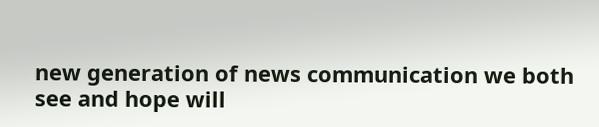new generation of news communication we both see and hope will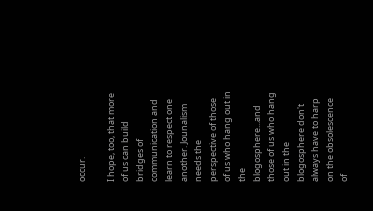occur.

I hope, too, that more of us can build bridges of communication and learn to respect one another. Jounalism needs the perspective of those of us who hang out in the blogosphere...and those of us who hang out in the blogosphere don't always have to harp on the obsolescence of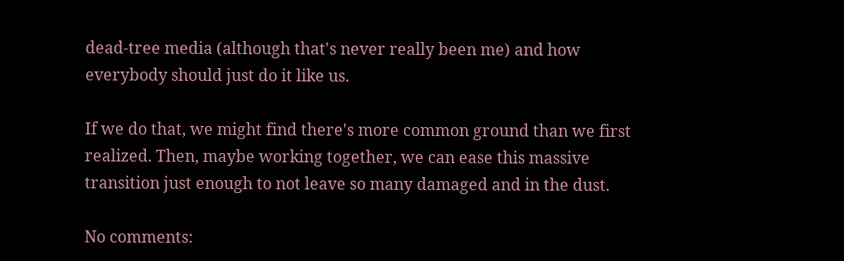dead-tree media (although that's never really been me) and how everybody should just do it like us.

If we do that, we might find there's more common ground than we first realized. Then, maybe working together, we can ease this massive transition just enough to not leave so many damaged and in the dust.

No comments: